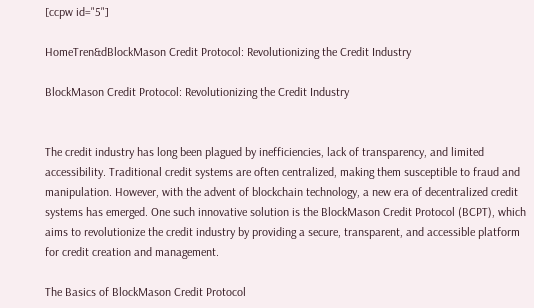[ccpw id="5"]

HomeTren&dBlockMason Credit Protocol: Revolutionizing the Credit Industry

BlockMason Credit Protocol: Revolutionizing the Credit Industry


The credit industry has long been plagued by inefficiencies, lack of transparency, and limited accessibility. Traditional credit systems are often centralized, making them susceptible to fraud and manipulation. However, with the advent of blockchain technology, a new era of decentralized credit systems has emerged. One such innovative solution is the BlockMason Credit Protocol (BCPT), which aims to revolutionize the credit industry by providing a secure, transparent, and accessible platform for credit creation and management.

The Basics of BlockMason Credit Protocol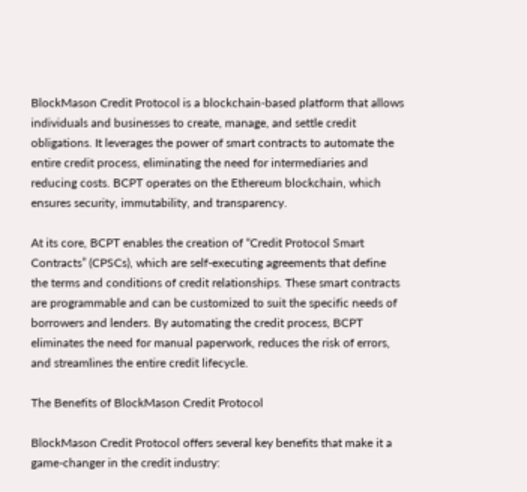BlockMason Credit Protocol is a blockchain-based platform that allows individuals and businesses to create, manage, and settle credit obligations. It leverages the power of smart contracts to automate the entire credit process, eliminating the need for intermediaries and reducing costs. BCPT operates on the Ethereum blockchain, which ensures security, immutability, and transparency.

At its core, BCPT enables the creation of “Credit Protocol Smart Contracts” (CPSCs), which are self-executing agreements that define the terms and conditions of credit relationships. These smart contracts are programmable and can be customized to suit the specific needs of borrowers and lenders. By automating the credit process, BCPT eliminates the need for manual paperwork, reduces the risk of errors, and streamlines the entire credit lifecycle.

The Benefits of BlockMason Credit Protocol

BlockMason Credit Protocol offers several key benefits that make it a game-changer in the credit industry: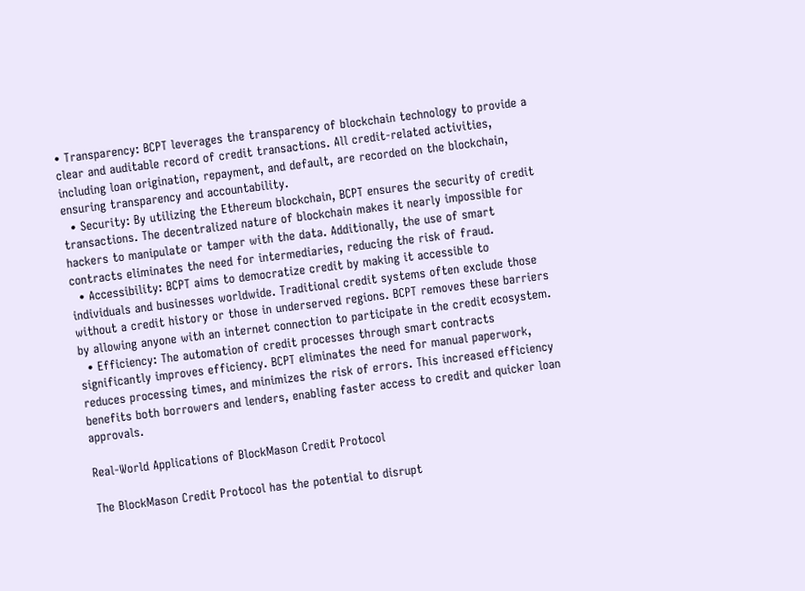• Transparency: BCPT leverages the transparency of blockchain technology to provide a clear and auditable record of credit transactions. All credit-related activities, including loan origination, repayment, and default, are recorded on the blockchain, ensuring transparency and accountability.
  • Security: By utilizing the Ethereum blockchain, BCPT ensures the security of credit transactions. The decentralized nature of blockchain makes it nearly impossible for hackers to manipulate or tamper with the data. Additionally, the use of smart contracts eliminates the need for intermediaries, reducing the risk of fraud.
  • Accessibility: BCPT aims to democratize credit by making it accessible to individuals and businesses worldwide. Traditional credit systems often exclude those without a credit history or those in underserved regions. BCPT removes these barriers by allowing anyone with an internet connection to participate in the credit ecosystem.
  • Efficiency: The automation of credit processes through smart contracts significantly improves efficiency. BCPT eliminates the need for manual paperwork, reduces processing times, and minimizes the risk of errors. This increased efficiency benefits both borrowers and lenders, enabling faster access to credit and quicker loan approvals.

Real-World Applications of BlockMason Credit Protocol

The BlockMason Credit Protocol has the potential to disrupt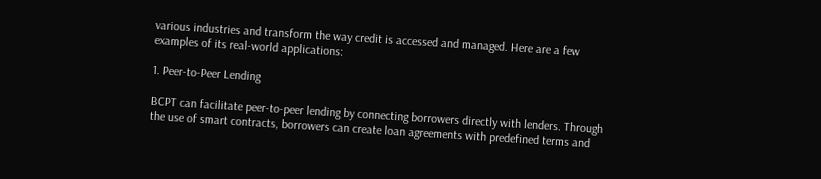various industries and transform the way credit is accessed and managed. Here are a few examples of its real-world applications:

1. Peer-to-Peer Lending

BCPT can facilitate peer-to-peer lending by connecting borrowers directly with lenders. Through the use of smart contracts, borrowers can create loan agreements with predefined terms and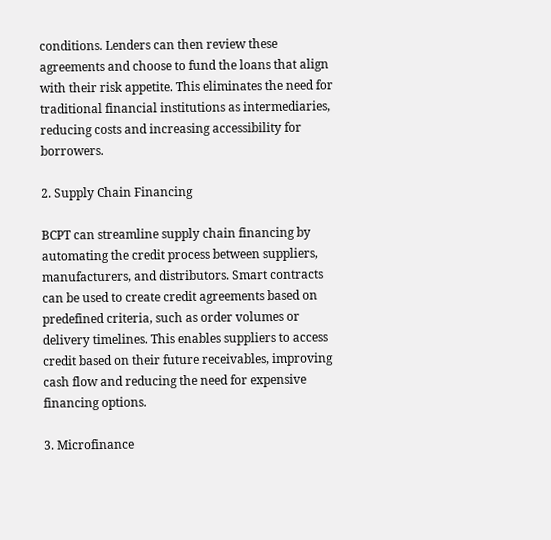conditions. Lenders can then review these agreements and choose to fund the loans that align with their risk appetite. This eliminates the need for traditional financial institutions as intermediaries, reducing costs and increasing accessibility for borrowers.

2. Supply Chain Financing

BCPT can streamline supply chain financing by automating the credit process between suppliers, manufacturers, and distributors. Smart contracts can be used to create credit agreements based on predefined criteria, such as order volumes or delivery timelines. This enables suppliers to access credit based on their future receivables, improving cash flow and reducing the need for expensive financing options.

3. Microfinance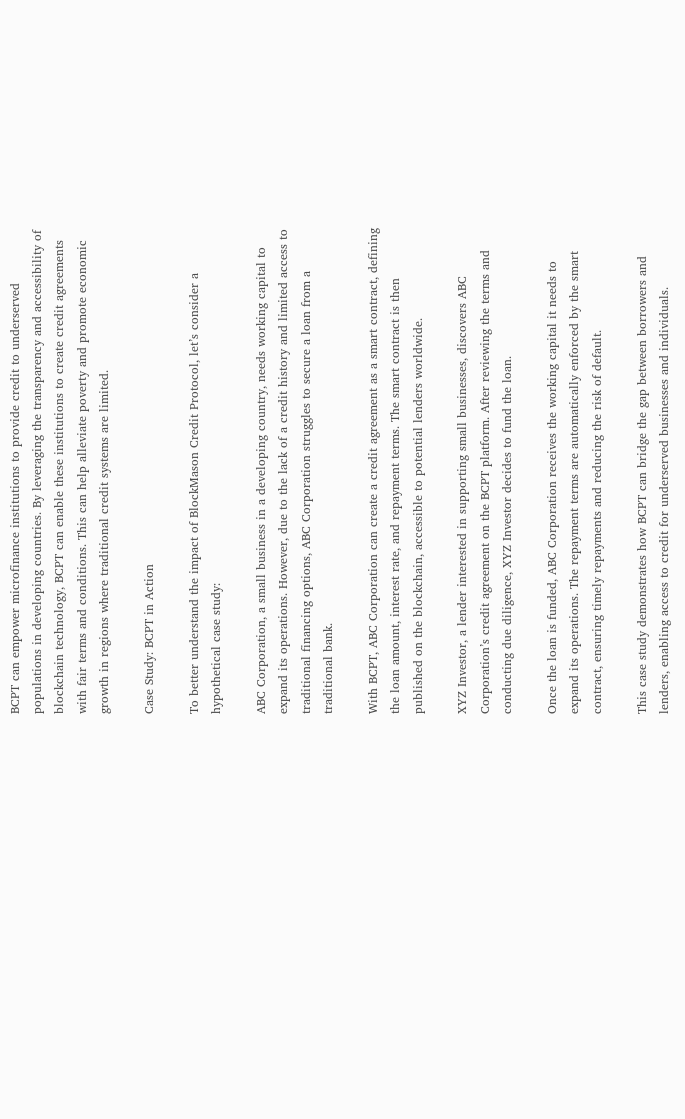BCPT can empower microfinance institutions to provide credit to underserved populations in developing countries. By leveraging the transparency and accessibility of blockchain technology, BCPT can enable these institutions to create credit agreements with fair terms and conditions. This can help alleviate poverty and promote economic growth in regions where traditional credit systems are limited.

Case Study: BCPT in Action

To better understand the impact of BlockMason Credit Protocol, let’s consider a hypothetical case study:

ABC Corporation, a small business in a developing country, needs working capital to expand its operations. However, due to the lack of a credit history and limited access to traditional financing options, ABC Corporation struggles to secure a loan from a traditional bank.

With BCPT, ABC Corporation can create a credit agreement as a smart contract, defining the loan amount, interest rate, and repayment terms. The smart contract is then published on the blockchain, accessible to potential lenders worldwide.

XYZ Investor, a lender interested in supporting small businesses, discovers ABC Corporation’s credit agreement on the BCPT platform. After reviewing the terms and conducting due diligence, XYZ Investor decides to fund the loan.

Once the loan is funded, ABC Corporation receives the working capital it needs to expand its operations. The repayment terms are automatically enforced by the smart contract, ensuring timely repayments and reducing the risk of default.

This case study demonstrates how BCPT can bridge the gap between borrowers and lenders, enabling access to credit for underserved businesses and individuals.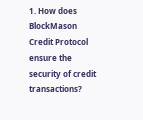1. How does BlockMason Credit Protocol ensure the security of credit transactions?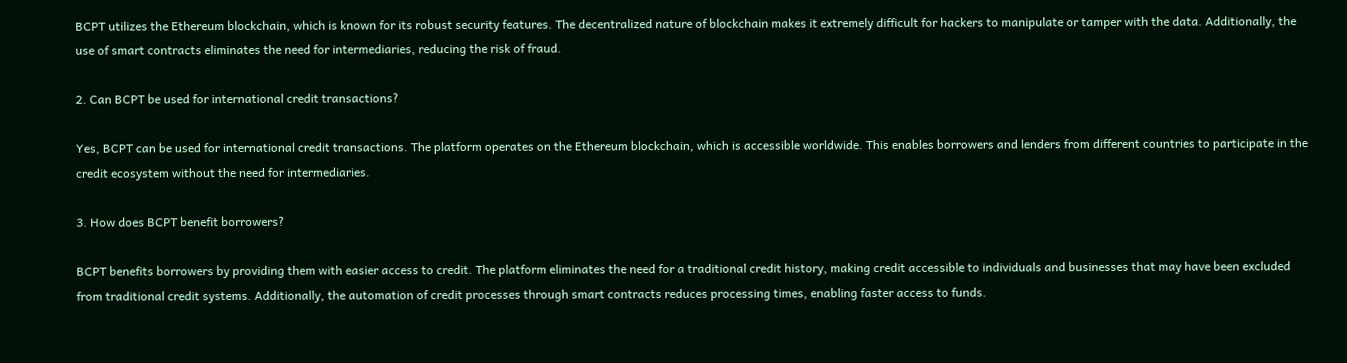BCPT utilizes the Ethereum blockchain, which is known for its robust security features. The decentralized nature of blockchain makes it extremely difficult for hackers to manipulate or tamper with the data. Additionally, the use of smart contracts eliminates the need for intermediaries, reducing the risk of fraud.

2. Can BCPT be used for international credit transactions?

Yes, BCPT can be used for international credit transactions. The platform operates on the Ethereum blockchain, which is accessible worldwide. This enables borrowers and lenders from different countries to participate in the credit ecosystem without the need for intermediaries.

3. How does BCPT benefit borrowers?

BCPT benefits borrowers by providing them with easier access to credit. The platform eliminates the need for a traditional credit history, making credit accessible to individuals and businesses that may have been excluded from traditional credit systems. Additionally, the automation of credit processes through smart contracts reduces processing times, enabling faster access to funds.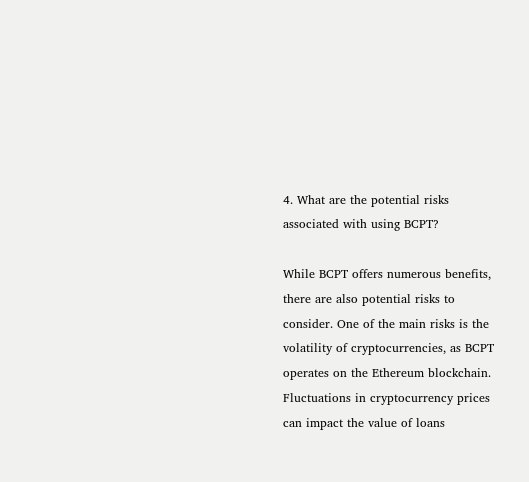4. What are the potential risks associated with using BCPT?

While BCPT offers numerous benefits, there are also potential risks to consider. One of the main risks is the volatility of cryptocurrencies, as BCPT operates on the Ethereum blockchain. Fluctuations in cryptocurrency prices can impact the value of loans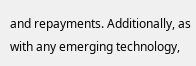and repayments. Additionally, as with any emerging technology,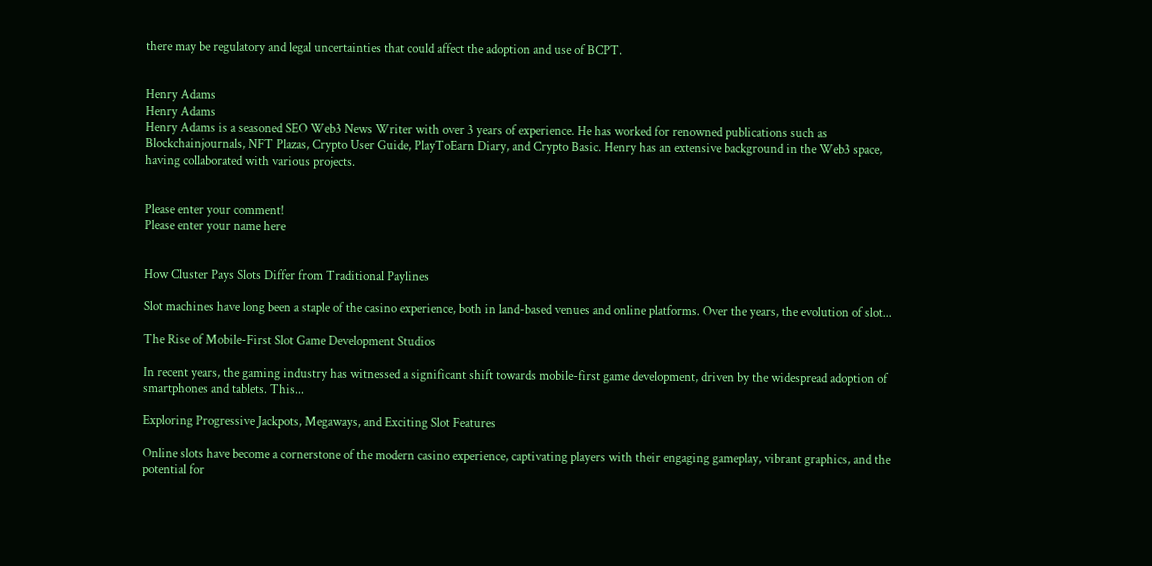there may be regulatory and legal uncertainties that could affect the adoption and use of BCPT.


Henry Adams
Henry Adams
Henry Adams is a seasoned SEO Web3 News Writer with over 3 years of experience. He has worked for renowned publications such as Blockchainjournals, NFT Plazas, Crypto User Guide, PlayToEarn Diary, and Crypto Basic. Henry has an extensive background in the Web3 space, having collaborated with various projects.


Please enter your comment!
Please enter your name here


How Cluster Pays Slots Differ from Traditional Paylines

Slot machines have long been a staple of the casino experience, both in land-based venues and online platforms. Over the years, the evolution of slot...

The Rise of Mobile-First Slot Game Development Studios

In recent years, the gaming industry has witnessed a significant shift towards mobile-first game development, driven by the widespread adoption of smartphones and tablets. This...

Exploring Progressive Jackpots, Megaways, and Exciting Slot Features

Online slots have become a cornerstone of the modern casino experience, captivating players with their engaging gameplay, vibrant graphics, and the potential for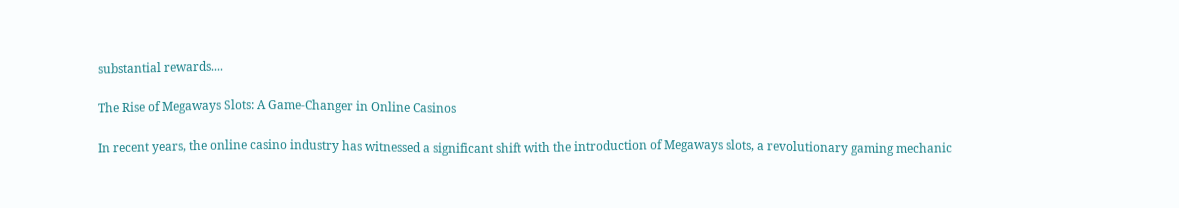substantial rewards....

The Rise of Megaways Slots: A Game-Changer in Online Casinos

In recent years, the online casino industry has witnessed a significant shift with the introduction of Megaways slots, a revolutionary gaming mechanic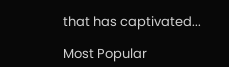that has captivated...

Most Popular